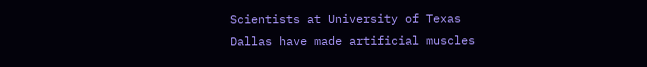Scientists at University of Texas Dallas have made artificial muscles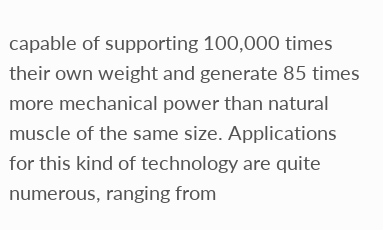capable of supporting 100,000 times their own weight and generate 85 times more mechanical power than natural muscle of the same size. Applications for this kind of technology are quite numerous, ranging from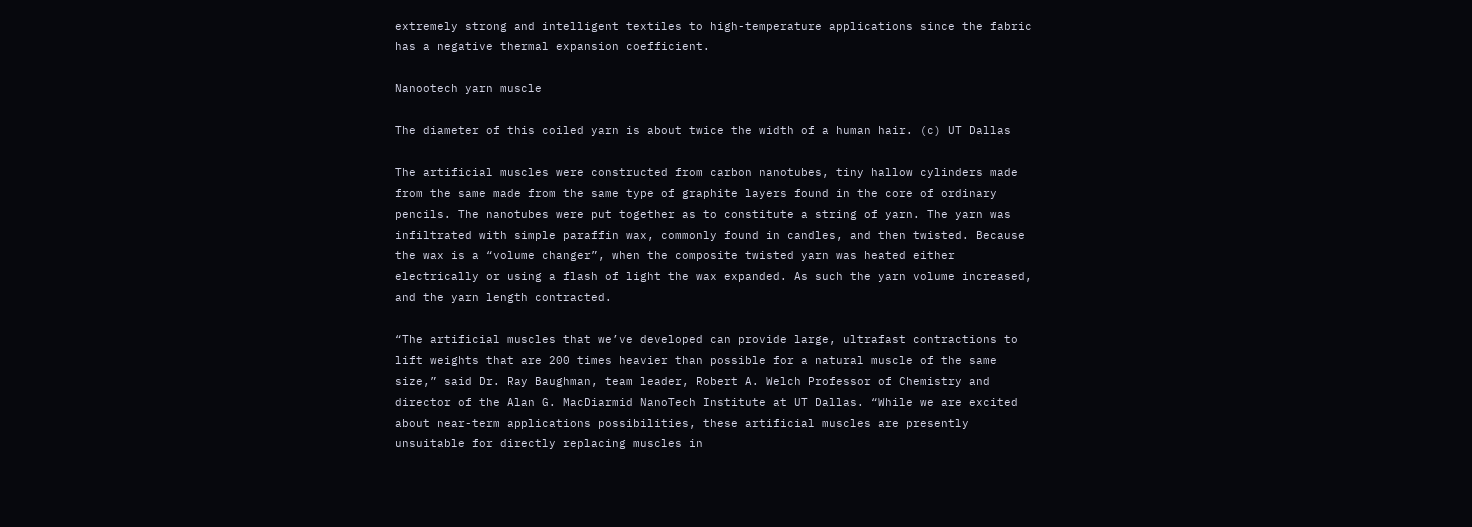extremely strong and intelligent textiles to high-temperature applications since the fabric has a negative thermal expansion coefficient.

Nanootech yarn muscle

The diameter of this coiled yarn is about twice the width of a human hair. (c) UT Dallas

The artificial muscles were constructed from carbon nanotubes, tiny hallow cylinders made from the same made from the same type of graphite layers found in the core of ordinary pencils. The nanotubes were put together as to constitute a string of yarn. The yarn was infiltrated with simple paraffin wax, commonly found in candles, and then twisted. Because the wax is a “volume changer”, when the composite twisted yarn was heated either electrically or using a flash of light the wax expanded. As such the yarn volume increased, and the yarn length contracted.

“The artificial muscles that we’ve developed can provide large, ultrafast contractions to lift weights that are 200 times heavier than possible for a natural muscle of the same size,” said Dr. Ray Baughman, team leader, Robert A. Welch Professor of Chemistry and director of the Alan G. MacDiarmid NanoTech Institute at UT Dallas. “While we are excited about near-term applications possibilities, these artificial muscles are presently unsuitable for directly replacing muscles in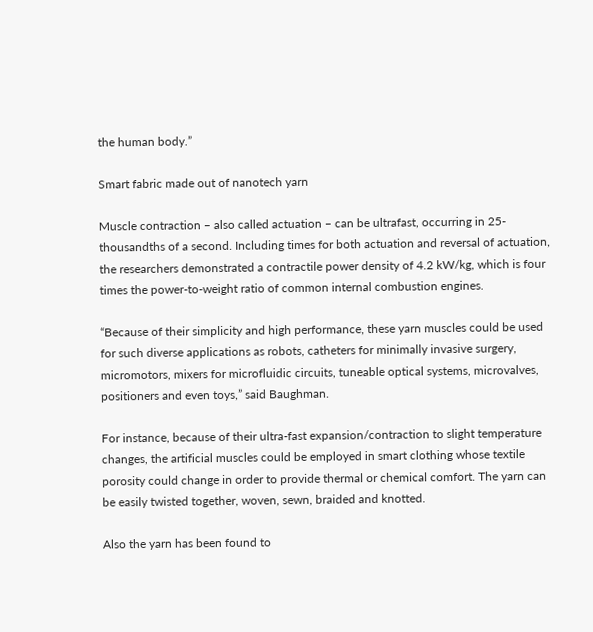the human body.”

Smart fabric made out of nanotech yarn

Muscle contraction – also called actuation – can be ultrafast, occurring in 25-thousandths of a second. Including times for both actuation and reversal of actuation, the researchers demonstrated a contractile power density of 4.2 kW/kg, which is four times the power-to-weight ratio of common internal combustion engines.

“Because of their simplicity and high performance, these yarn muscles could be used for such diverse applications as robots, catheters for minimally invasive surgery, micromotors, mixers for microfluidic circuits, tuneable optical systems, microvalves, positioners and even toys,” said Baughman.

For instance, because of their ultra-fast expansion/contraction to slight temperature changes, the artificial muscles could be employed in smart clothing whose textile porosity could change in order to provide thermal or chemical comfort. The yarn can be easily twisted together, woven, sewn, braided and knotted.

Also the yarn has been found to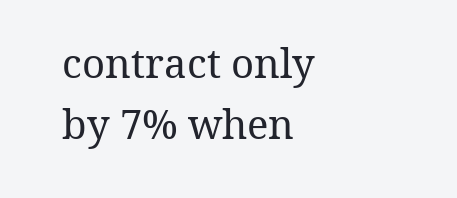contract only by 7% when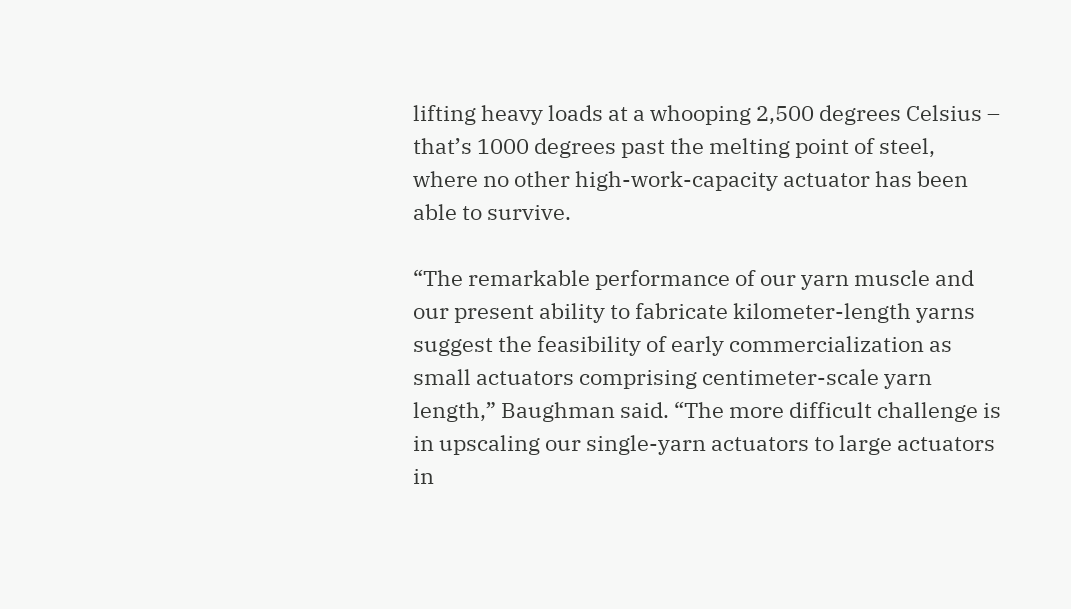lifting heavy loads at a whooping 2,500 degrees Celsius – that’s 1000 degrees past the melting point of steel, where no other high-work-capacity actuator has been able to survive.

“The remarkable performance of our yarn muscle and our present ability to fabricate kilometer-length yarns suggest the feasibility of early commercialization as small actuators comprising centimeter-scale yarn length,” Baughman said. “The more difficult challenge is in upscaling our single-yarn actuators to large actuators in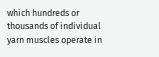which hundreds or thousands of individual yarn muscles operate in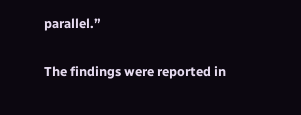parallel.”

The findings were reported in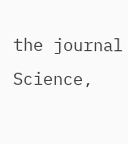the journal Science,